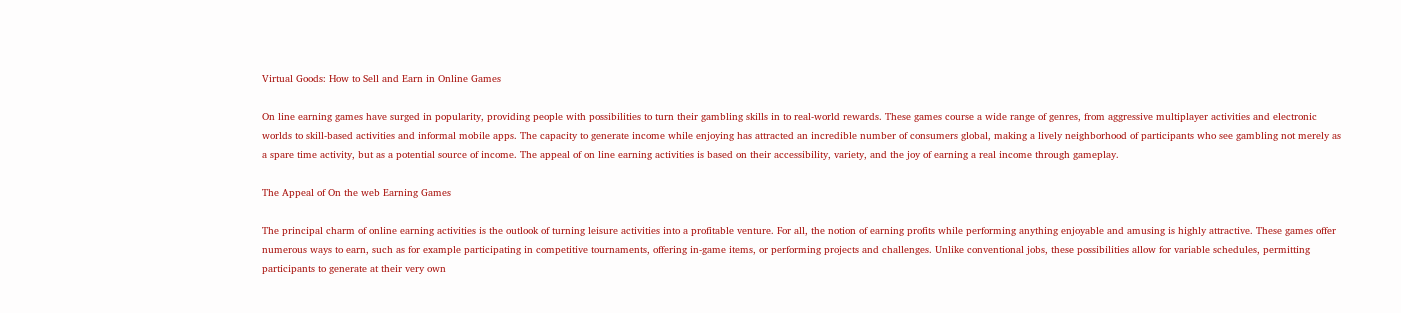Virtual Goods: How to Sell and Earn in Online Games

On line earning games have surged in popularity, providing people with possibilities to turn their gambling skills in to real-world rewards. These games course a wide range of genres, from aggressive multiplayer activities and electronic worlds to skill-based activities and informal mobile apps. The capacity to generate income while enjoying has attracted an incredible number of consumers global, making a lively neighborhood of participants who see gambling not merely as a spare time activity, but as a potential source of income. The appeal of on line earning activities is based on their accessibility, variety, and the joy of earning a real income through gameplay.

The Appeal of On the web Earning Games

The principal charm of online earning activities is the outlook of turning leisure activities into a profitable venture. For all, the notion of earning profits while performing anything enjoyable and amusing is highly attractive. These games offer numerous ways to earn, such as for example participating in competitive tournaments, offering in-game items, or performing projects and challenges. Unlike conventional jobs, these possibilities allow for variable schedules, permitting participants to generate at their very own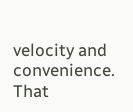velocity and convenience. That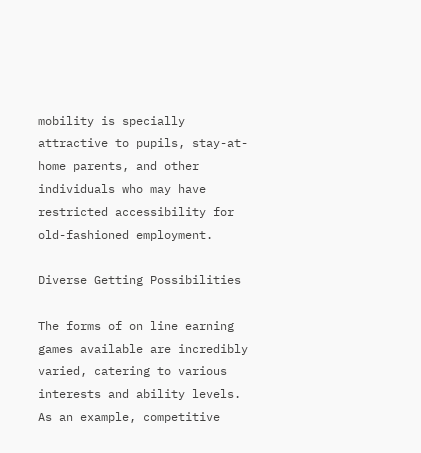mobility is specially attractive to pupils, stay-at-home parents, and other individuals who may have restricted accessibility for old-fashioned employment.

Diverse Getting Possibilities

The forms of on line earning games available are incredibly varied, catering to various interests and ability levels. As an example, competitive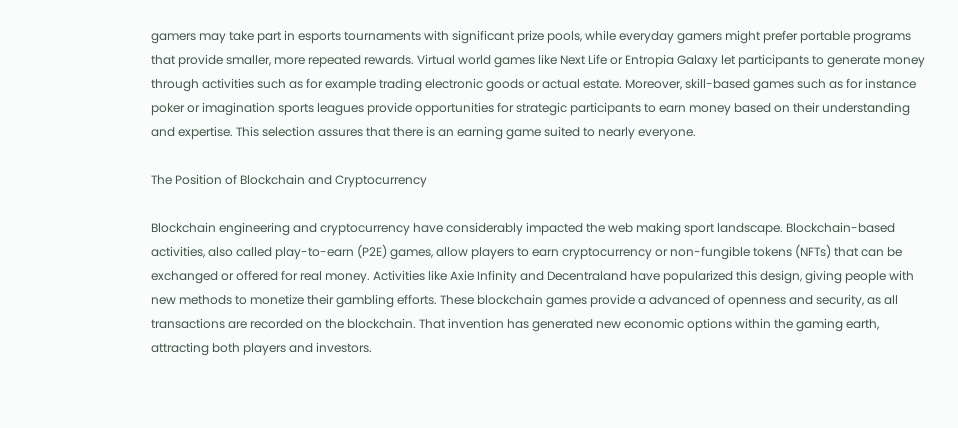gamers may take part in esports tournaments with significant prize pools, while everyday gamers might prefer portable programs that provide smaller, more repeated rewards. Virtual world games like Next Life or Entropia Galaxy let participants to generate money through activities such as for example trading electronic goods or actual estate. Moreover, skill-based games such as for instance poker or imagination sports leagues provide opportunities for strategic participants to earn money based on their understanding and expertise. This selection assures that there is an earning game suited to nearly everyone.

The Position of Blockchain and Cryptocurrency

Blockchain engineering and cryptocurrency have considerably impacted the web making sport landscape. Blockchain-based activities, also called play-to-earn (P2E) games, allow players to earn cryptocurrency or non-fungible tokens (NFTs) that can be exchanged or offered for real money. Activities like Axie Infinity and Decentraland have popularized this design, giving people with new methods to monetize their gambling efforts. These blockchain games provide a advanced of openness and security, as all transactions are recorded on the blockchain. That invention has generated new economic options within the gaming earth, attracting both players and investors.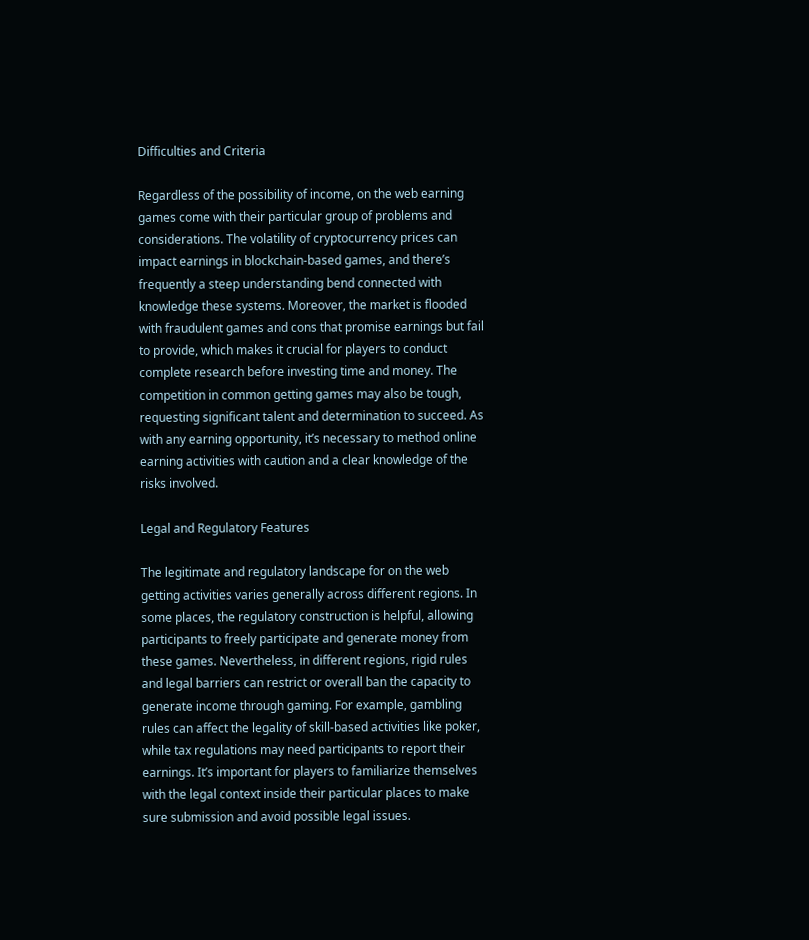Difficulties and Criteria

Regardless of the possibility of income, on the web earning games come with their particular group of problems and considerations. The volatility of cryptocurrency prices can impact earnings in blockchain-based games, and there’s frequently a steep understanding bend connected with knowledge these systems. Moreover, the market is flooded with fraudulent games and cons that promise earnings but fail to provide, which makes it crucial for players to conduct complete research before investing time and money. The competition in common getting games may also be tough, requesting significant talent and determination to succeed. As with any earning opportunity, it’s necessary to method online earning activities with caution and a clear knowledge of the risks involved.

Legal and Regulatory Features

The legitimate and regulatory landscape for on the web getting activities varies generally across different regions. In some places, the regulatory construction is helpful, allowing participants to freely participate and generate money from these games. Nevertheless, in different regions, rigid rules and legal barriers can restrict or overall ban the capacity to generate income through gaming. For example, gambling rules can affect the legality of skill-based activities like poker, while tax regulations may need participants to report their earnings. It’s important for players to familiarize themselves with the legal context inside their particular places to make sure submission and avoid possible legal issues.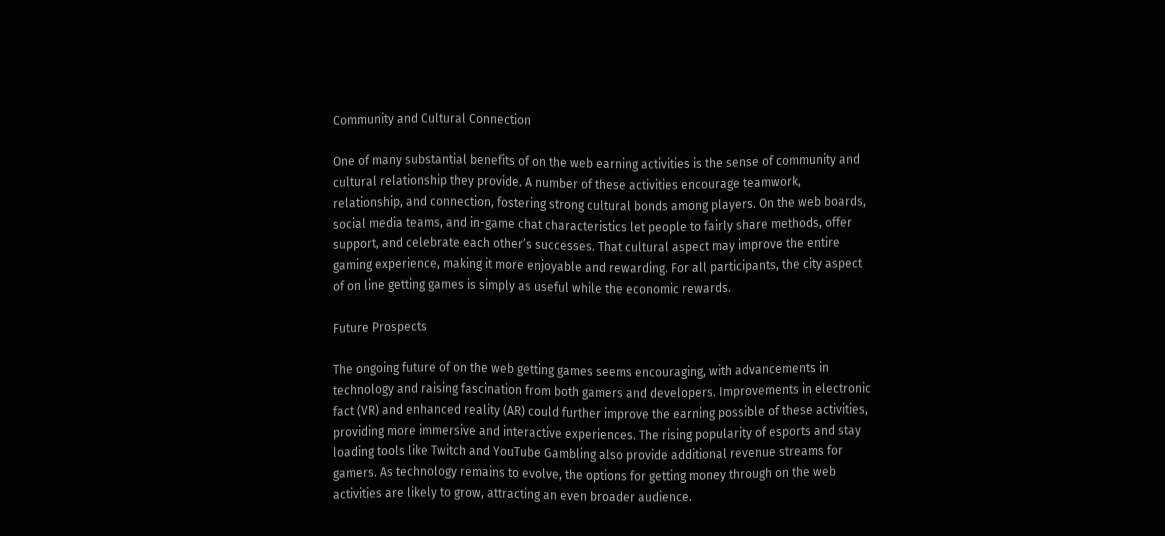Community and Cultural Connection

One of many substantial benefits of on the web earning activities is the sense of community and cultural relationship they provide. A number of these activities encourage teamwork, relationship, and connection, fostering strong cultural bonds among players. On the web boards, social media teams, and in-game chat characteristics let people to fairly share methods, offer support, and celebrate each other’s successes. That cultural aspect may improve the entire gaming experience, making it more enjoyable and rewarding. For all participants, the city aspect of on line getting games is simply as useful while the economic rewards.

Future Prospects

The ongoing future of on the web getting games seems encouraging, with advancements in technology and raising fascination from both gamers and developers. Improvements in electronic fact (VR) and enhanced reality (AR) could further improve the earning possible of these activities, providing more immersive and interactive experiences. The rising popularity of esports and stay loading tools like Twitch and YouTube Gambling also provide additional revenue streams for gamers. As technology remains to evolve, the options for getting money through on the web activities are likely to grow, attracting an even broader audience.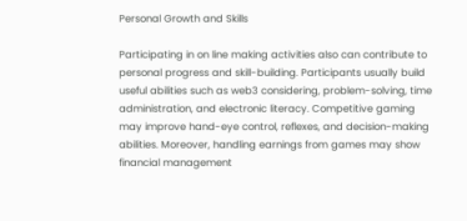Personal Growth and Skills

Participating in on line making activities also can contribute to personal progress and skill-building. Participants usually build useful abilities such as web3 considering, problem-solving, time administration, and electronic literacy. Competitive gaming may improve hand-eye control, reflexes, and decision-making abilities. Moreover, handling earnings from games may show financial management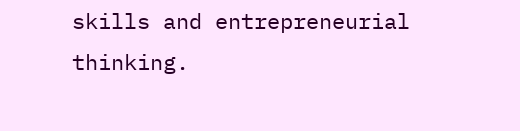skills and entrepreneurial thinking.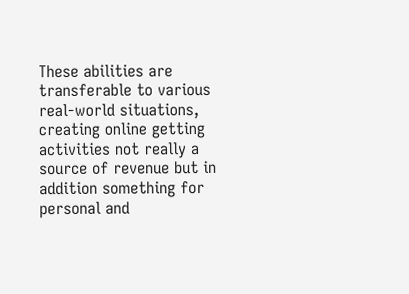These abilities are transferable to various real-world situations, creating online getting activities not really a source of revenue but in addition something for personal and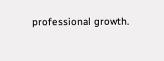professional growth.